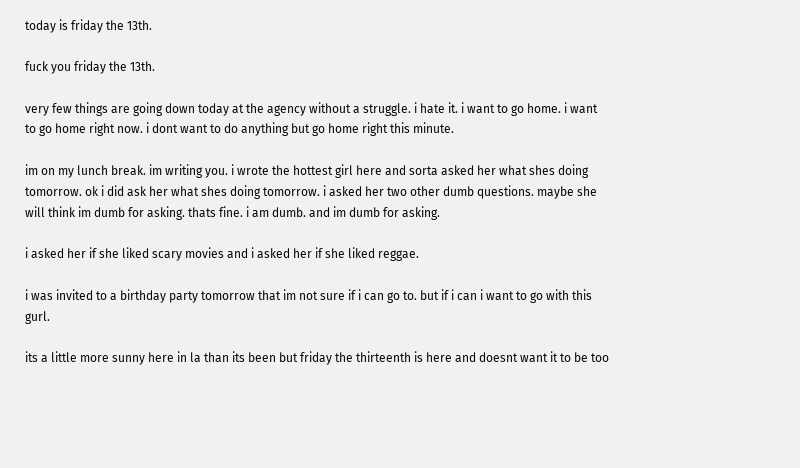today is friday the 13th.

fuck you friday the 13th.

very few things are going down today at the agency without a struggle. i hate it. i want to go home. i want to go home right now. i dont want to do anything but go home right this minute.

im on my lunch break. im writing you. i wrote the hottest girl here and sorta asked her what shes doing tomorrow. ok i did ask her what shes doing tomorrow. i asked her two other dumb questions. maybe she will think im dumb for asking. thats fine. i am dumb. and im dumb for asking.

i asked her if she liked scary movies and i asked her if she liked reggae.

i was invited to a birthday party tomorrow that im not sure if i can go to. but if i can i want to go with this gurl.

its a little more sunny here in la than its been but friday the thirteenth is here and doesnt want it to be too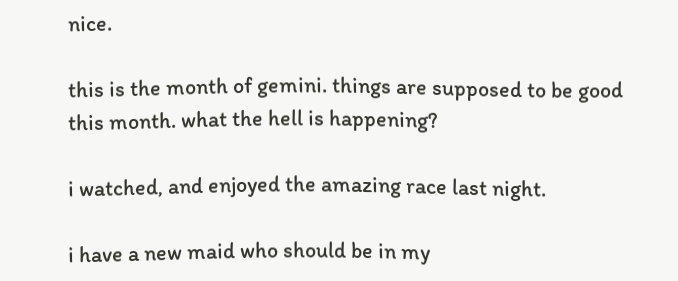nice.

this is the month of gemini. things are supposed to be good this month. what the hell is happening?

i watched, and enjoyed the amazing race last night.

i have a new maid who should be in my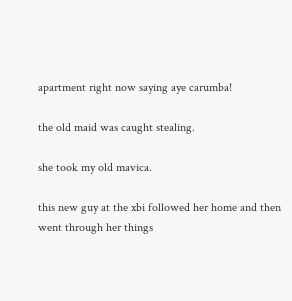apartment right now saying aye carumba!

the old maid was caught stealing.

she took my old mavica.

this new guy at the xbi followed her home and then went through her things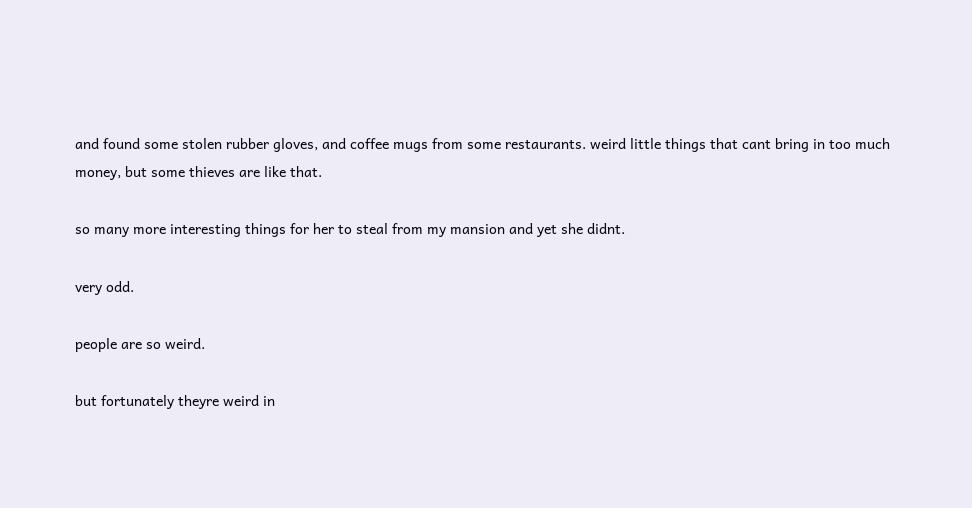and found some stolen rubber gloves, and coffee mugs from some restaurants. weird little things that cant bring in too much money, but some thieves are like that.

so many more interesting things for her to steal from my mansion and yet she didnt.

very odd.

people are so weird.

but fortunately theyre weird in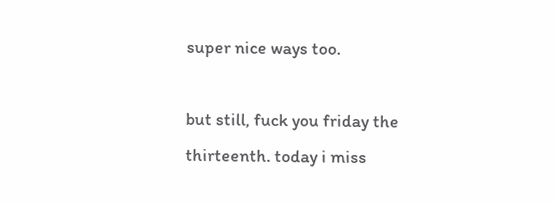super nice ways too.

but still, fuck you friday the thirteenth. today i miss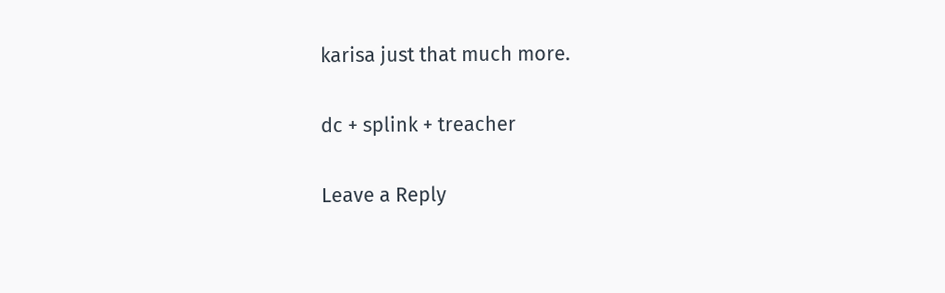karisa just that much more.

dc + splink + treacher

Leave a Reply